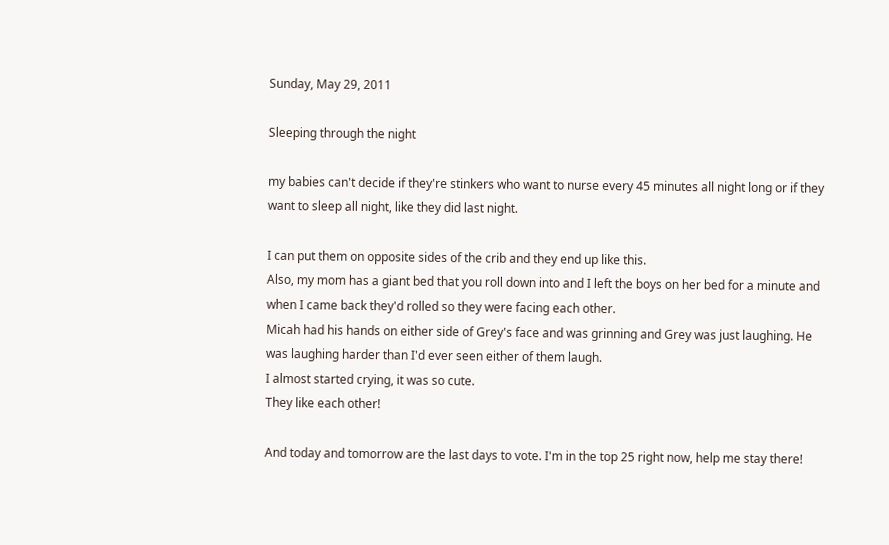Sunday, May 29, 2011

Sleeping through the night

my babies can't decide if they're stinkers who want to nurse every 45 minutes all night long or if they want to sleep all night, like they did last night.

I can put them on opposite sides of the crib and they end up like this.
Also, my mom has a giant bed that you roll down into and I left the boys on her bed for a minute and when I came back they'd rolled so they were facing each other.
Micah had his hands on either side of Grey's face and was grinning and Grey was just laughing. He was laughing harder than I'd ever seen either of them laugh.
I almost started crying, it was so cute.
They like each other!

And today and tomorrow are the last days to vote. I'm in the top 25 right now, help me stay there!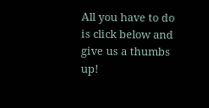All you have to do is click below and give us a thumbs up!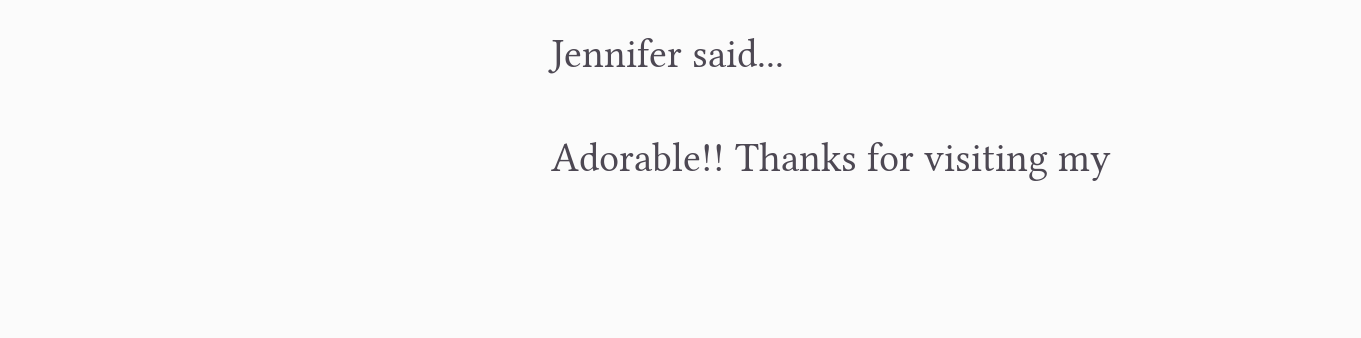Jennifer said...

Adorable!! Thanks for visiting my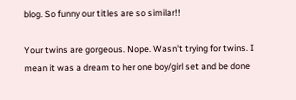blog. So funny our titles are so similar!!

Your twins are gorgeous. Nope. Wasn't trying for twins. I mean it was a dream to her one boy/girl set and be done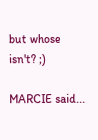but whose isn't? ;)

MARCIE said...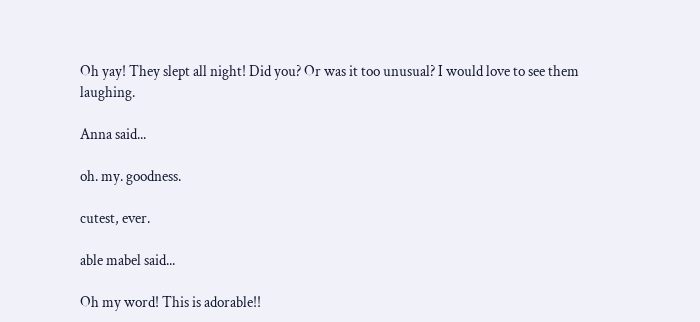Oh yay! They slept all night! Did you? Or was it too unusual? I would love to see them laughing.

Anna said...

oh. my. goodness.

cutest, ever.

able mabel said...

Oh my word! This is adorable!!